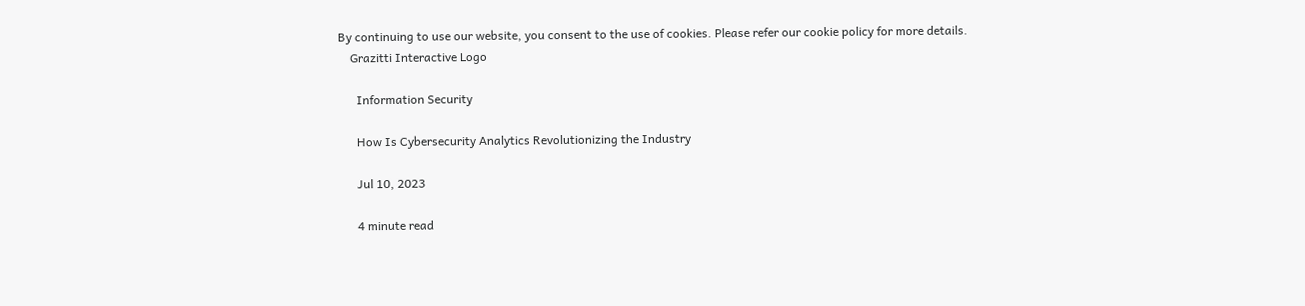By continuing to use our website, you consent to the use of cookies. Please refer our cookie policy for more details.
    Grazitti Interactive Logo

      Information Security

      How Is Cybersecurity Analytics Revolutionizing the Industry

      Jul 10, 2023

      4 minute read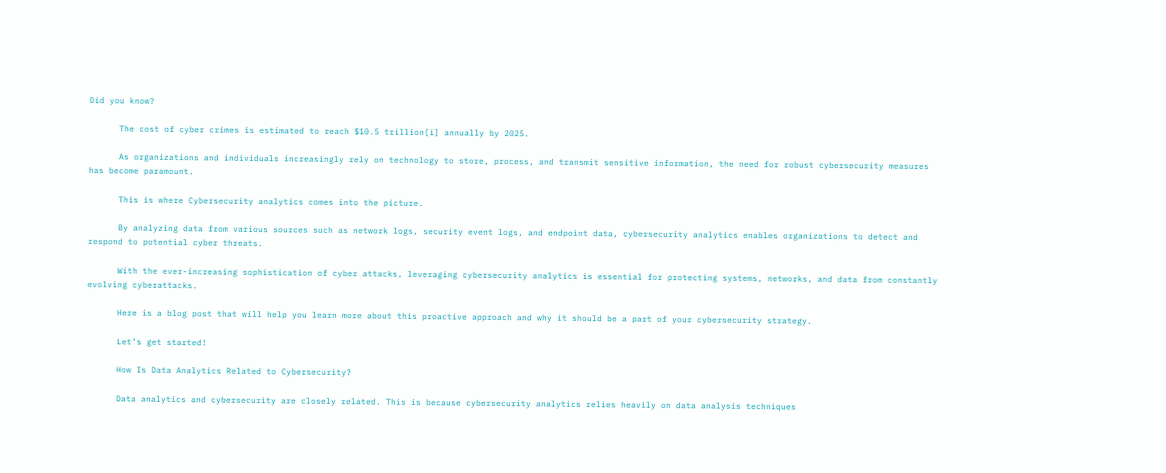Did you know?

      The cost of cyber crimes is estimated to reach $10.5 trillion[i] annually by 2025.

      As organizations and individuals increasingly rely on technology to store, process, and transmit sensitive information, the need for robust cybersecurity measures has become paramount.

      This is where Cybersecurity analytics comes into the picture.

      By analyzing data from various sources such as network logs, security event logs, and endpoint data, cybersecurity analytics enables organizations to detect and respond to potential cyber threats.

      With the ever-increasing sophistication of cyber attacks, leveraging cybersecurity analytics is essential for protecting systems, networks, and data from constantly evolving cyberattacks.

      Here is a blog post that will help you learn more about this proactive approach and why it should be a part of your cybersecurity strategy.

      Let’s get started!

      How Is Data Analytics Related to Cybersecurity?

      Data analytics and cybersecurity are closely related. This is because cybersecurity analytics relies heavily on data analysis techniques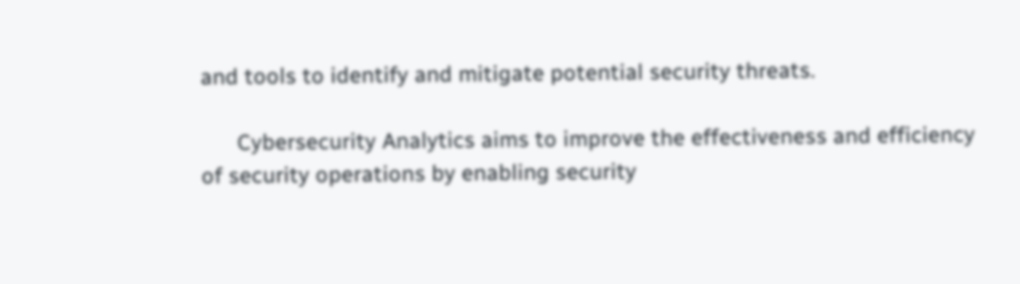and tools to identify and mitigate potential security threats.

      Cybersecurity Analytics aims to improve the effectiveness and efficiency of security operations by enabling security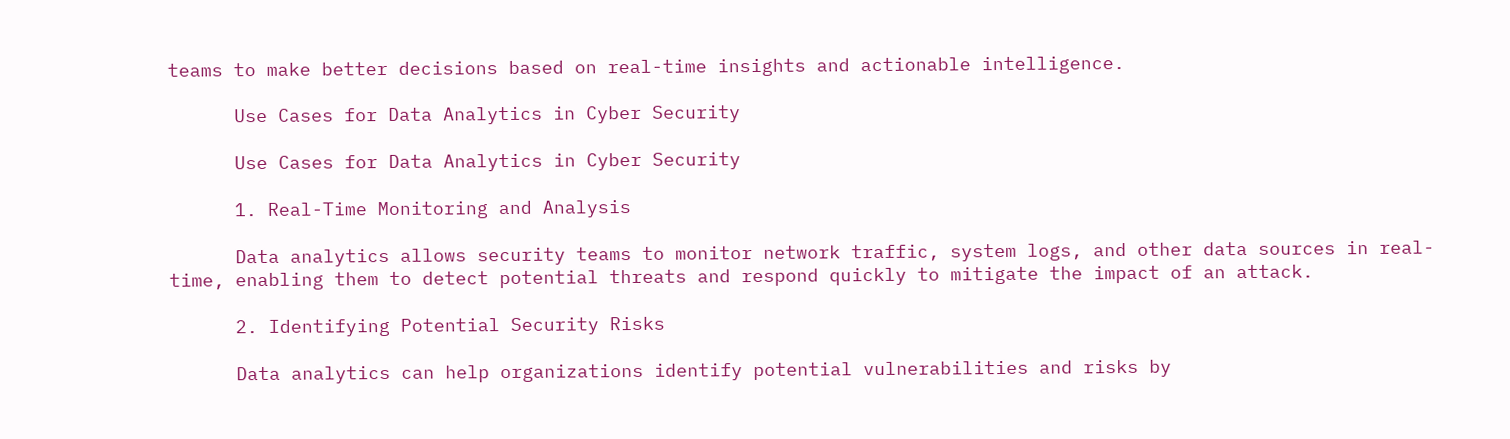teams to make better decisions based on real-time insights and actionable intelligence.

      Use Cases for Data Analytics in Cyber Security

      Use Cases for Data Analytics in Cyber Security

      1. Real-Time Monitoring and Analysis

      Data analytics allows security teams to monitor network traffic, system logs, and other data sources in real-time, enabling them to detect potential threats and respond quickly to mitigate the impact of an attack.

      2. Identifying Potential Security Risks

      Data analytics can help organizations identify potential vulnerabilities and risks by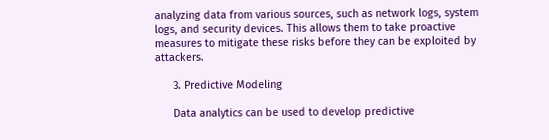analyzing data from various sources, such as network logs, system logs, and security devices. This allows them to take proactive measures to mitigate these risks before they can be exploited by attackers.

      3. Predictive Modeling

      Data analytics can be used to develop predictive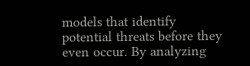models that identify potential threats before they even occur. By analyzing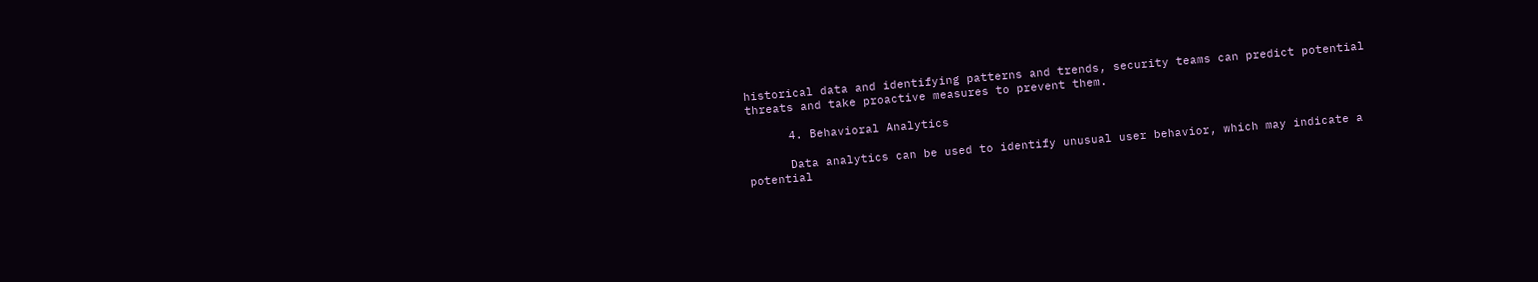historical data and identifying patterns and trends, security teams can predict potential threats and take proactive measures to prevent them.

      4. Behavioral Analytics

      Data analytics can be used to identify unusual user behavior, which may indicate a potential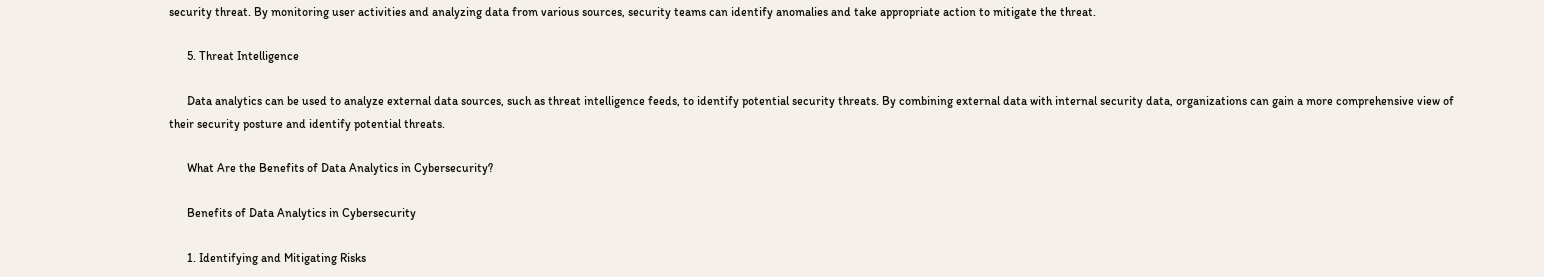security threat. By monitoring user activities and analyzing data from various sources, security teams can identify anomalies and take appropriate action to mitigate the threat.

      5. Threat Intelligence

      Data analytics can be used to analyze external data sources, such as threat intelligence feeds, to identify potential security threats. By combining external data with internal security data, organizations can gain a more comprehensive view of their security posture and identify potential threats.

      What Are the Benefits of Data Analytics in Cybersecurity?

      Benefits of Data Analytics in Cybersecurity

      1. Identifying and Mitigating Risks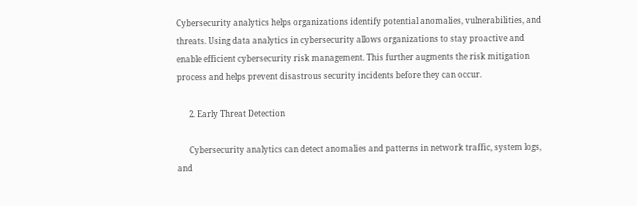Cybersecurity analytics helps organizations identify potential anomalies, vulnerabilities, and threats. Using data analytics in cybersecurity allows organizations to stay proactive and enable efficient cybersecurity risk management. This further augments the risk mitigation process and helps prevent disastrous security incidents before they can occur.

      2. Early Threat Detection

      Cybersecurity analytics can detect anomalies and patterns in network traffic, system logs, and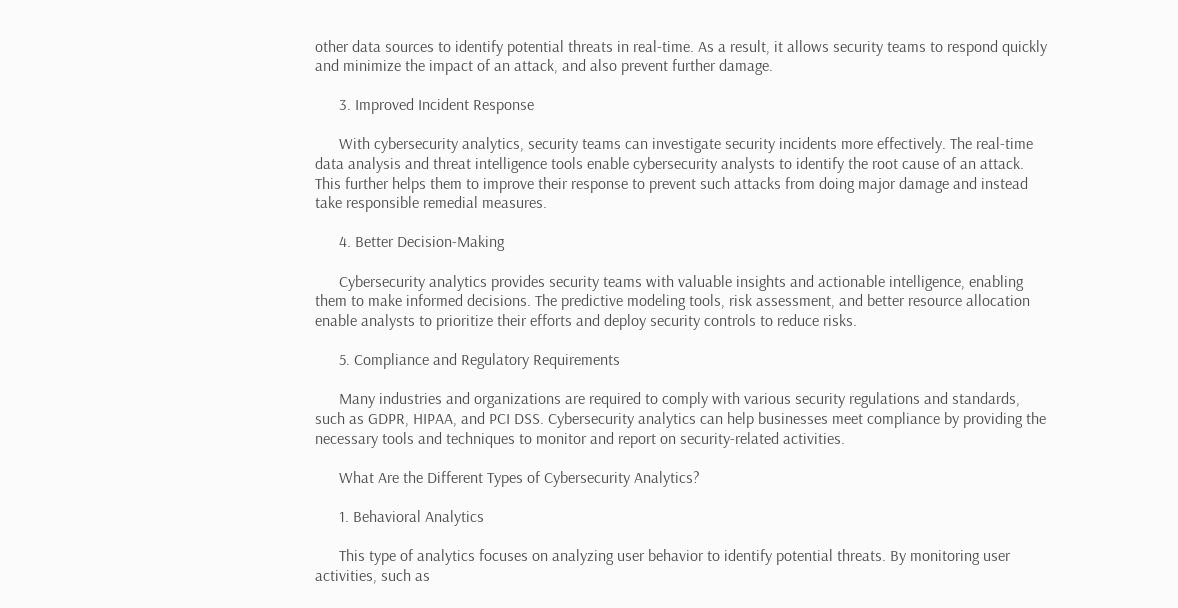other data sources to identify potential threats in real-time. As a result, it allows security teams to respond quickly and minimize the impact of an attack, and also prevent further damage.

      3. Improved Incident Response

      With cybersecurity analytics, security teams can investigate security incidents more effectively. The real-time data analysis and threat intelligence tools enable cybersecurity analysts to identify the root cause of an attack. This further helps them to improve their response to prevent such attacks from doing major damage and instead take responsible remedial measures.

      4. Better Decision-Making

      Cybersecurity analytics provides security teams with valuable insights and actionable intelligence, enabling them to make informed decisions. The predictive modeling tools, risk assessment, and better resource allocation enable analysts to prioritize their efforts and deploy security controls to reduce risks.

      5. Compliance and Regulatory Requirements

      Many industries and organizations are required to comply with various security regulations and standards, such as GDPR, HIPAA, and PCI DSS. Cybersecurity analytics can help businesses meet compliance by providing the necessary tools and techniques to monitor and report on security-related activities.

      What Are the Different Types of Cybersecurity Analytics?

      1. Behavioral Analytics

      This type of analytics focuses on analyzing user behavior to identify potential threats. By monitoring user activities, such as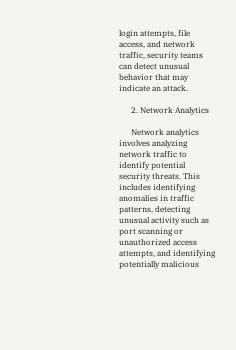login attempts, file access, and network traffic, security teams can detect unusual behavior that may indicate an attack.

      2. Network Analytics

      Network analytics involves analyzing network traffic to identify potential security threats. This includes identifying anomalies in traffic patterns, detecting unusual activity such as port scanning or unauthorized access attempts, and identifying potentially malicious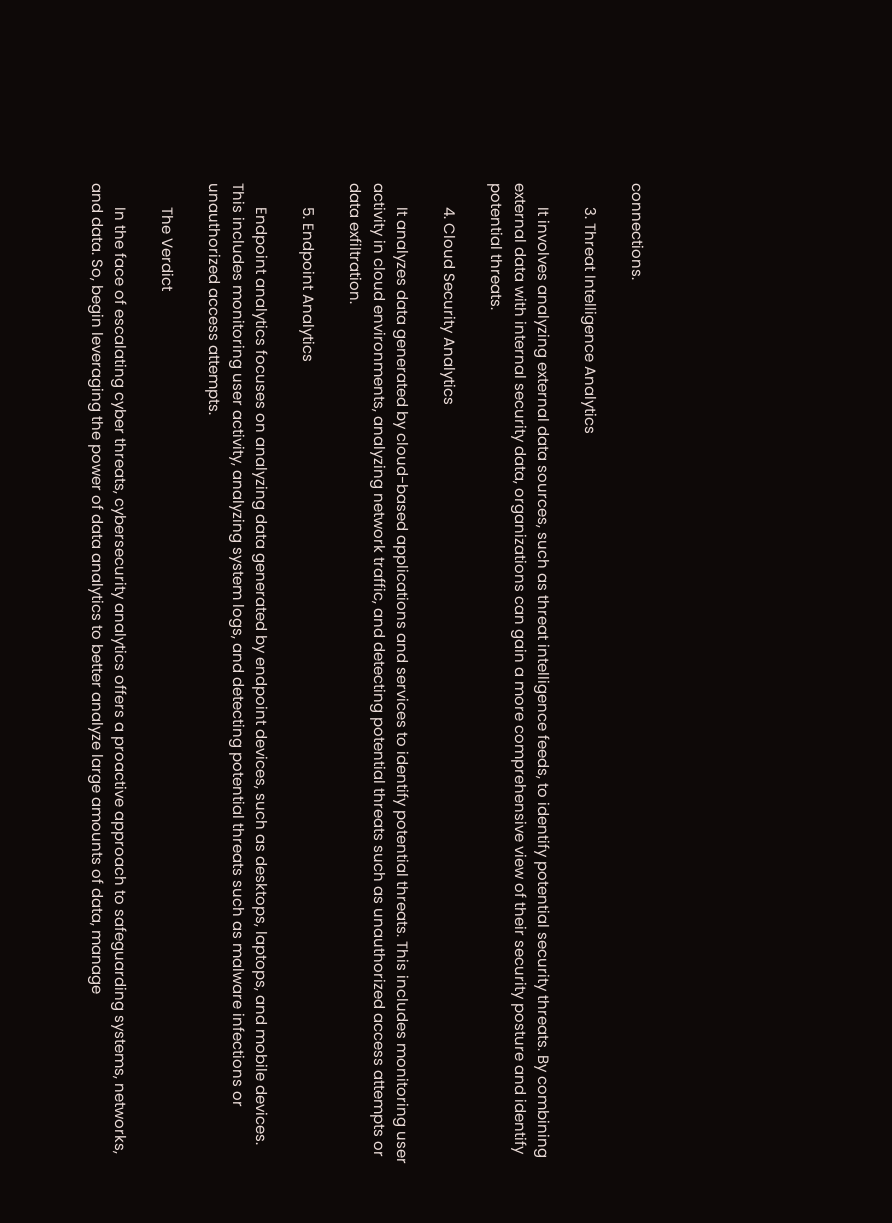connections.

      3. Threat Intelligence Analytics

      It involves analyzing external data sources, such as threat intelligence feeds, to identify potential security threats. By combining external data with internal security data, organizations can gain a more comprehensive view of their security posture and identify potential threats.

      4. Cloud Security Analytics

      It analyzes data generated by cloud-based applications and services to identify potential threats. This includes monitoring user activity in cloud environments, analyzing network traffic, and detecting potential threats such as unauthorized access attempts or data exfiltration.

      5. Endpoint Analytics

      Endpoint analytics focuses on analyzing data generated by endpoint devices, such as desktops, laptops, and mobile devices. This includes monitoring user activity, analyzing system logs, and detecting potential threats such as malware infections or unauthorized access attempts.

      The Verdict

      In the face of escalating cyber threats, cybersecurity analytics offers a proactive approach to safeguarding systems, networks, and data. So, begin leveraging the power of data analytics to better analyze large amounts of data, manage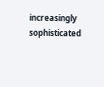increasingly sophisticated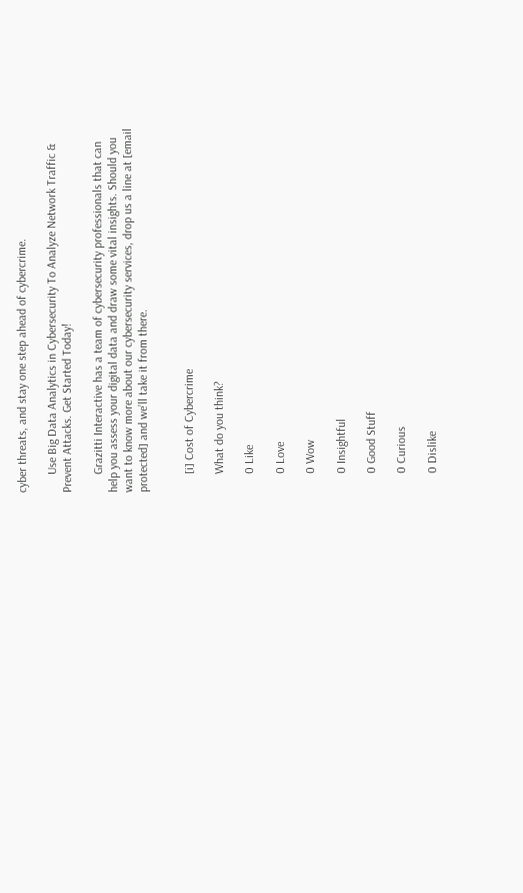cyber threats, and stay one step ahead of cybercrime.

      Use Big Data Analytics in Cybersecurity To Analyze Network Traffic & Prevent Attacks. Get Started Today!

      Grazitti Interactive has a team of cybersecurity professionals that can help you assess your digital data and draw some vital insights. Should you want to know more about our cybersecurity services, drop us a line at [email protected] and we’ll take it from there.


      [i] Cost of Cybercrime

      What do you think?

      0 Like

      0 Love

      0 Wow

      0 Insightful

      0 Good Stuff

      0 Curious

      0 Dislike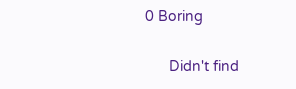0 Boring

      Didn't find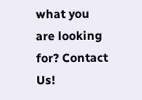what you are looking for? Contact Us!